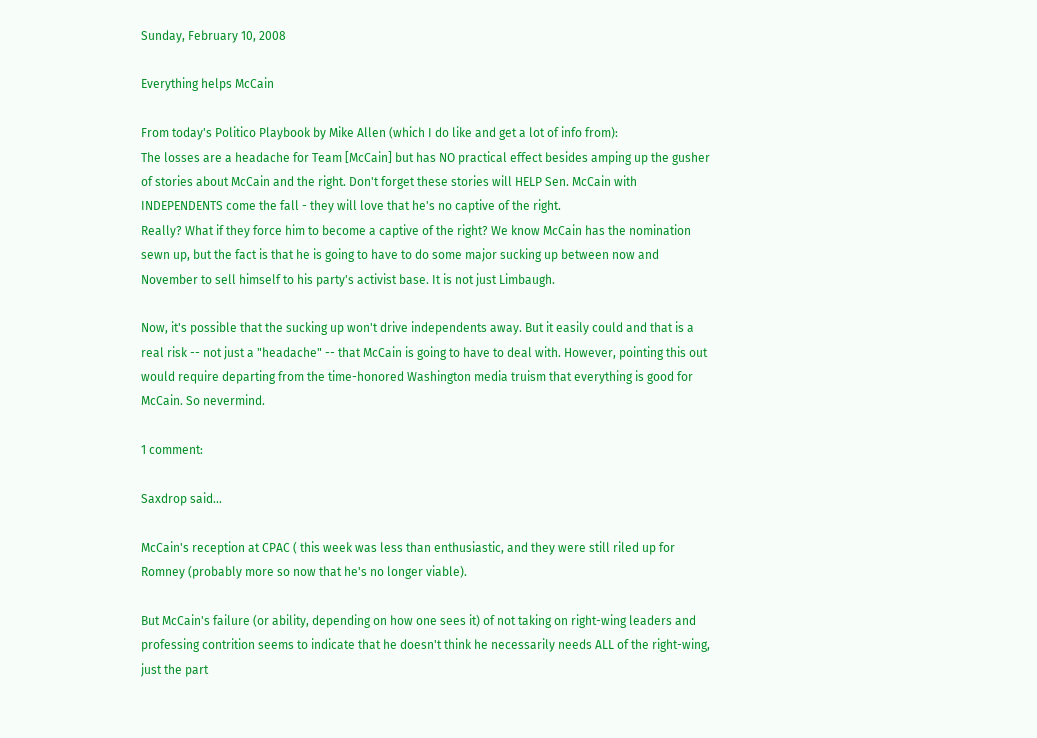Sunday, February 10, 2008

Everything helps McCain

From today's Politico Playbook by Mike Allen (which I do like and get a lot of info from):
The losses are a headache for Team [McCain] but has NO practical effect besides amping up the gusher of stories about McCain and the right. Don't forget these stories will HELP Sen. McCain with INDEPENDENTS come the fall - they will love that he's no captive of the right.
Really? What if they force him to become a captive of the right? We know McCain has the nomination sewn up, but the fact is that he is going to have to do some major sucking up between now and November to sell himself to his party's activist base. It is not just Limbaugh.

Now, it's possible that the sucking up won't drive independents away. But it easily could and that is a real risk -- not just a "headache" -- that McCain is going to have to deal with. However, pointing this out would require departing from the time-honored Washington media truism that everything is good for McCain. So nevermind.

1 comment:

Saxdrop said...

McCain's reception at CPAC ( this week was less than enthusiastic, and they were still riled up for Romney (probably more so now that he's no longer viable).

But McCain's failure (or ability, depending on how one sees it) of not taking on right-wing leaders and professing contrition seems to indicate that he doesn't think he necessarily needs ALL of the right-wing, just the part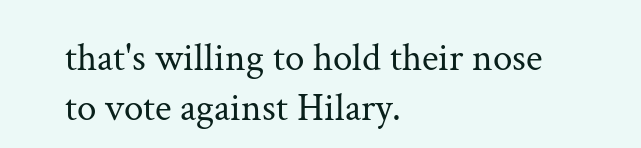that's willing to hold their nose to vote against Hilary.